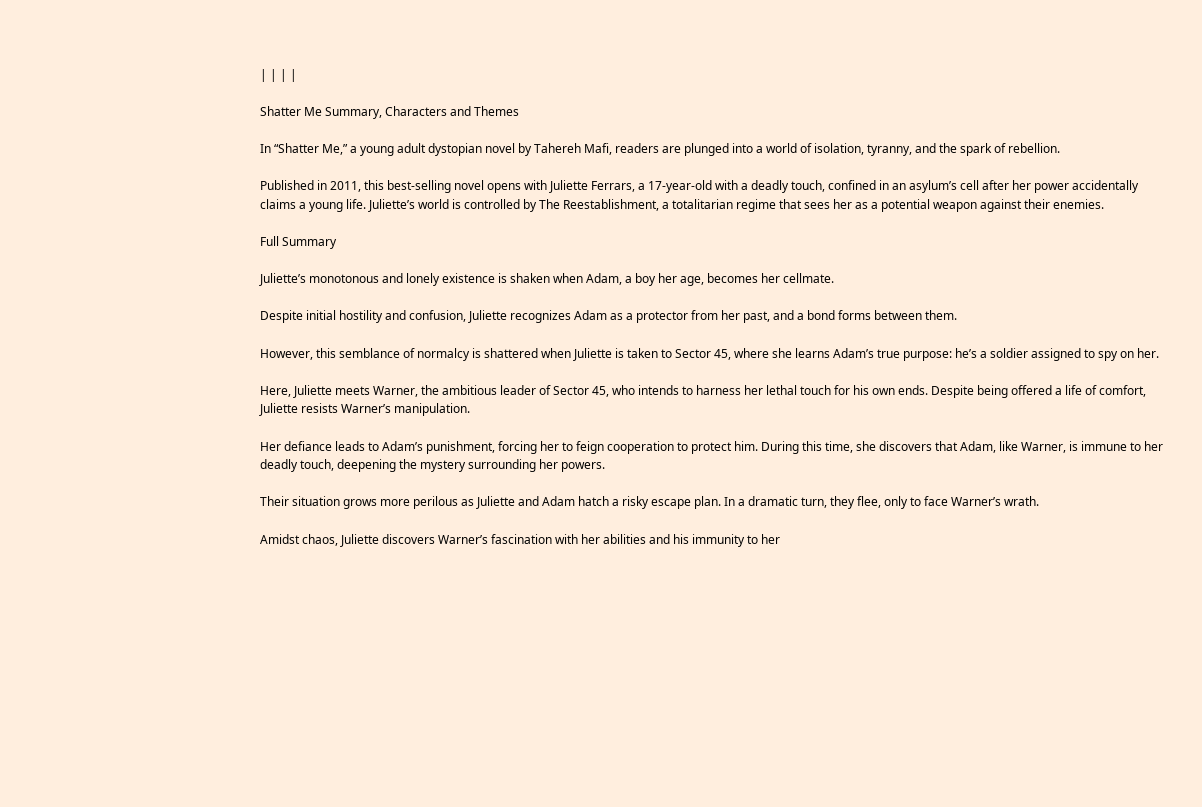| | | |

Shatter Me Summary, Characters and Themes

In “Shatter Me,” a young adult dystopian novel by Tahereh Mafi, readers are plunged into a world of isolation, tyranny, and the spark of rebellion.

Published in 2011, this best-selling novel opens with Juliette Ferrars, a 17-year-old with a deadly touch, confined in an asylum’s cell after her power accidentally claims a young life. Juliette’s world is controlled by The Reestablishment, a totalitarian regime that sees her as a potential weapon against their enemies.

Full Summary

Juliette’s monotonous and lonely existence is shaken when Adam, a boy her age, becomes her cellmate.

Despite initial hostility and confusion, Juliette recognizes Adam as a protector from her past, and a bond forms between them.

However, this semblance of normalcy is shattered when Juliette is taken to Sector 45, where she learns Adam’s true purpose: he’s a soldier assigned to spy on her.

Here, Juliette meets Warner, the ambitious leader of Sector 45, who intends to harness her lethal touch for his own ends. Despite being offered a life of comfort, Juliette resists Warner’s manipulation.

Her defiance leads to Adam’s punishment, forcing her to feign cooperation to protect him. During this time, she discovers that Adam, like Warner, is immune to her deadly touch, deepening the mystery surrounding her powers.

Their situation grows more perilous as Juliette and Adam hatch a risky escape plan. In a dramatic turn, they flee, only to face Warner’s wrath.

Amidst chaos, Juliette discovers Warner’s fascination with her abilities and his immunity to her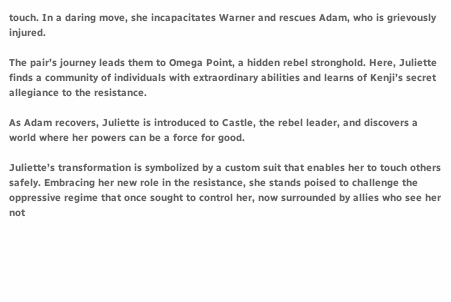touch. In a daring move, she incapacitates Warner and rescues Adam, who is grievously injured.

The pair’s journey leads them to Omega Point, a hidden rebel stronghold. Here, Juliette finds a community of individuals with extraordinary abilities and learns of Kenji’s secret allegiance to the resistance.

As Adam recovers, Juliette is introduced to Castle, the rebel leader, and discovers a world where her powers can be a force for good.

Juliette’s transformation is symbolized by a custom suit that enables her to touch others safely. Embracing her new role in the resistance, she stands poised to challenge the oppressive regime that once sought to control her, now surrounded by allies who see her not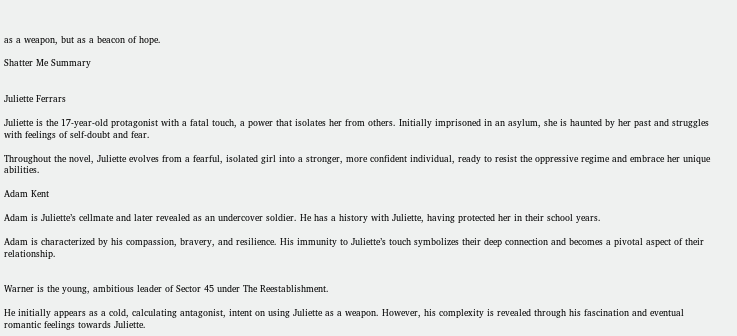as a weapon, but as a beacon of hope.

Shatter Me Summary


Juliette Ferrars

Juliette is the 17-year-old protagonist with a fatal touch, a power that isolates her from others. Initially imprisoned in an asylum, she is haunted by her past and struggles with feelings of self-doubt and fear.

Throughout the novel, Juliette evolves from a fearful, isolated girl into a stronger, more confident individual, ready to resist the oppressive regime and embrace her unique abilities.

Adam Kent

Adam is Juliette’s cellmate and later revealed as an undercover soldier. He has a history with Juliette, having protected her in their school years.

Adam is characterized by his compassion, bravery, and resilience. His immunity to Juliette’s touch symbolizes their deep connection and becomes a pivotal aspect of their relationship.


Warner is the young, ambitious leader of Sector 45 under The Reestablishment.

He initially appears as a cold, calculating antagonist, intent on using Juliette as a weapon. However, his complexity is revealed through his fascination and eventual romantic feelings towards Juliette.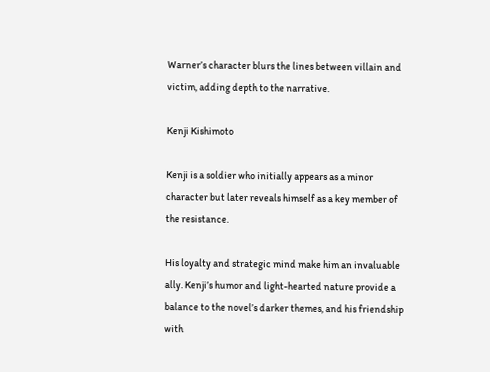Warner’s character blurs the lines between villain and victim, adding depth to the narrative.

Kenji Kishimoto

Kenji is a soldier who initially appears as a minor character but later reveals himself as a key member of the resistance.

His loyalty and strategic mind make him an invaluable ally. Kenji’s humor and light-hearted nature provide a balance to the novel’s darker themes, and his friendship with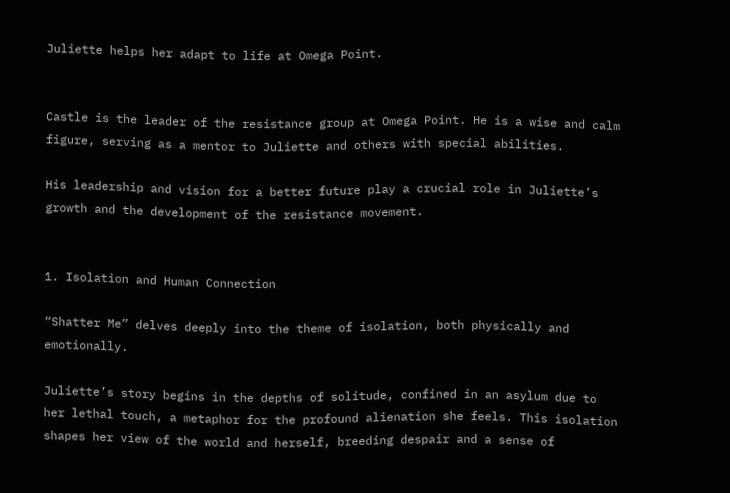Juliette helps her adapt to life at Omega Point.


Castle is the leader of the resistance group at Omega Point. He is a wise and calm figure, serving as a mentor to Juliette and others with special abilities.

His leadership and vision for a better future play a crucial role in Juliette’s growth and the development of the resistance movement.


1. Isolation and Human Connection

“Shatter Me” delves deeply into the theme of isolation, both physically and emotionally.

Juliette’s story begins in the depths of solitude, confined in an asylum due to her lethal touch, a metaphor for the profound alienation she feels. This isolation shapes her view of the world and herself, breeding despair and a sense of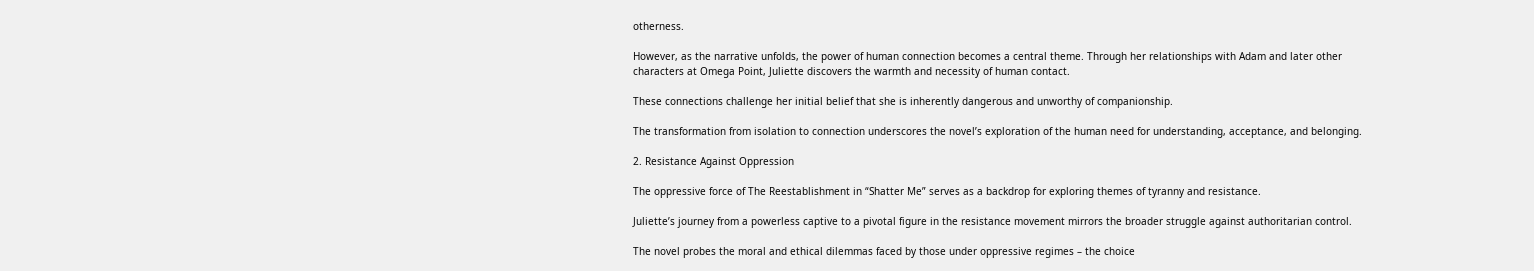otherness.

However, as the narrative unfolds, the power of human connection becomes a central theme. Through her relationships with Adam and later other characters at Omega Point, Juliette discovers the warmth and necessity of human contact.

These connections challenge her initial belief that she is inherently dangerous and unworthy of companionship.

The transformation from isolation to connection underscores the novel’s exploration of the human need for understanding, acceptance, and belonging.

2. Resistance Against Oppression

The oppressive force of The Reestablishment in “Shatter Me” serves as a backdrop for exploring themes of tyranny and resistance.

Juliette’s journey from a powerless captive to a pivotal figure in the resistance movement mirrors the broader struggle against authoritarian control.

The novel probes the moral and ethical dilemmas faced by those under oppressive regimes – the choice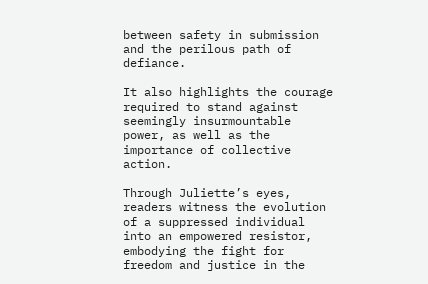between safety in submission and the perilous path of defiance.

It also highlights the courage required to stand against seemingly insurmountable power, as well as the importance of collective action.

Through Juliette’s eyes, readers witness the evolution of a suppressed individual into an empowered resistor, embodying the fight for freedom and justice in the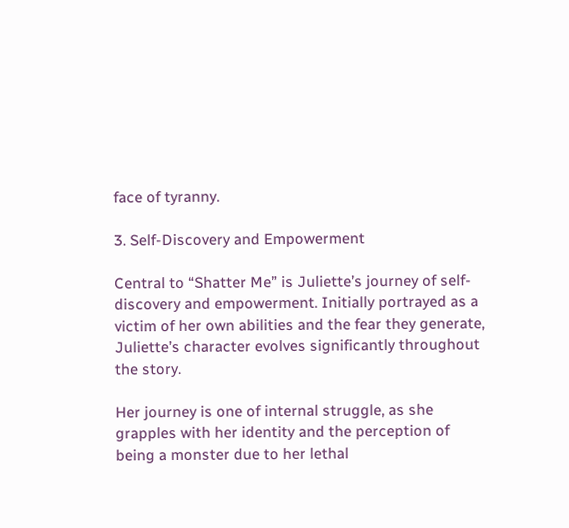face of tyranny.

3. Self-Discovery and Empowerment

Central to “Shatter Me” is Juliette’s journey of self-discovery and empowerment. Initially portrayed as a victim of her own abilities and the fear they generate, Juliette’s character evolves significantly throughout the story.

Her journey is one of internal struggle, as she grapples with her identity and the perception of being a monster due to her lethal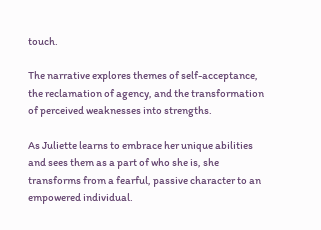touch.

The narrative explores themes of self-acceptance, the reclamation of agency, and the transformation of perceived weaknesses into strengths.

As Juliette learns to embrace her unique abilities and sees them as a part of who she is, she transforms from a fearful, passive character to an empowered individual.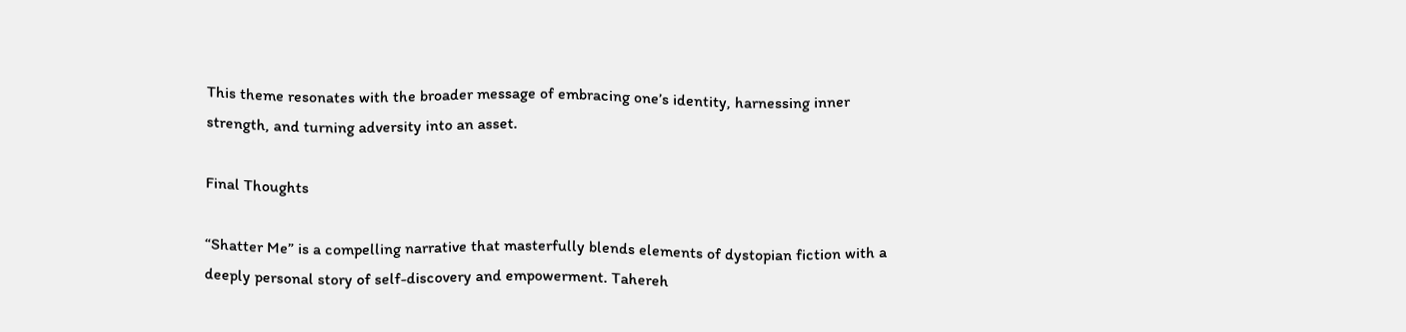This theme resonates with the broader message of embracing one’s identity, harnessing inner strength, and turning adversity into an asset.

Final Thoughts

“Shatter Me” is a compelling narrative that masterfully blends elements of dystopian fiction with a deeply personal story of self-discovery and empowerment. Tahereh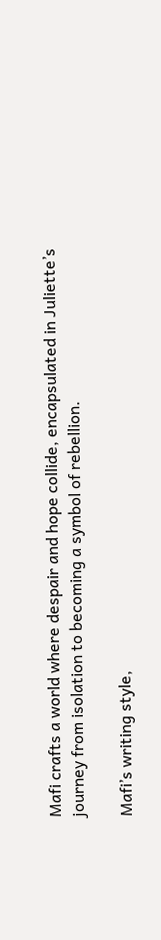Mafi crafts a world where despair and hope collide, encapsulated in Juliette’s journey from isolation to becoming a symbol of rebellion.

Mafi’s writing style,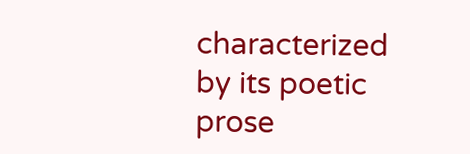characterized by its poetic prose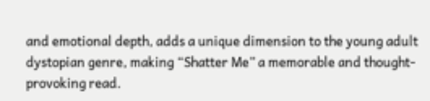and emotional depth, adds a unique dimension to the young adult dystopian genre, making “Shatter Me” a memorable and thought-provoking read.